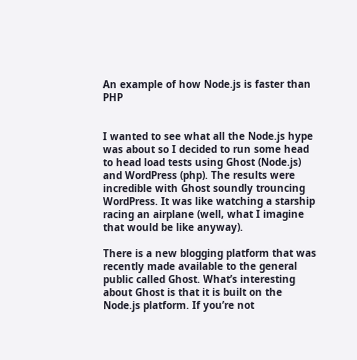An example of how Node.js is faster than PHP


I wanted to see what all the Node.js hype was about so I decided to run some head to head load tests using Ghost (Node.js) and WordPress (php). The results were incredible with Ghost soundly trouncing WordPress. It was like watching a starship racing an airplane (well, what I imagine that would be like anyway).

There is a new blogging platform that was recently made available to the general public called Ghost. What’s interesting about Ghost is that it is built on the Node.js platform. If you’re not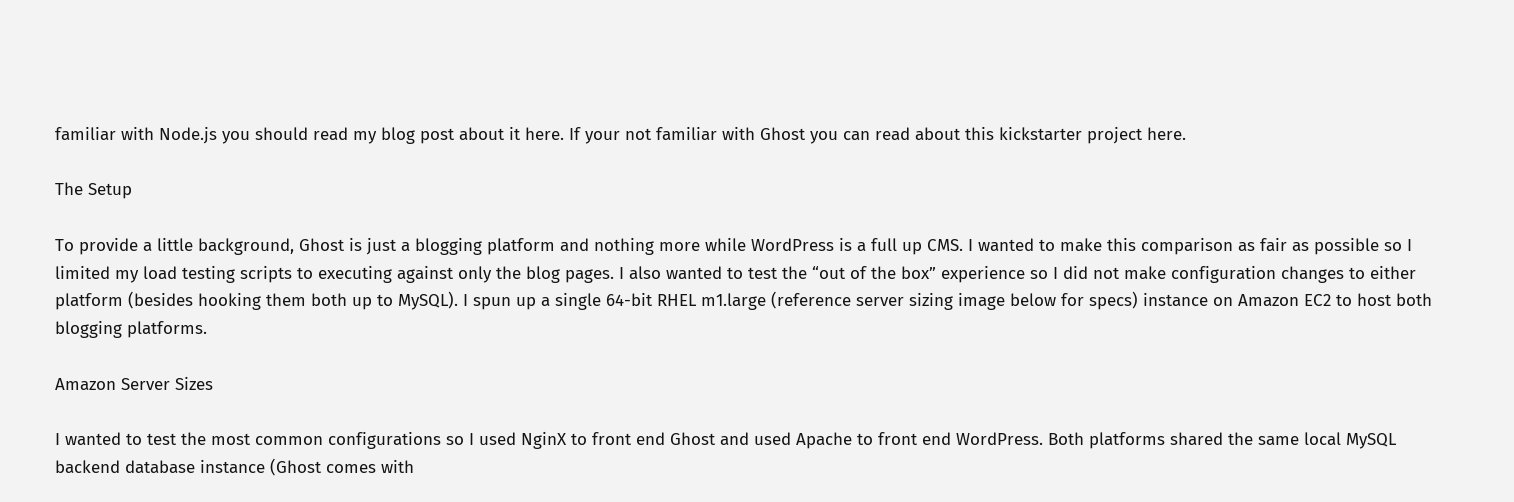familiar with Node.js you should read my blog post about it here. If your not familiar with Ghost you can read about this kickstarter project here.

The Setup

To provide a little background, Ghost is just a blogging platform and nothing more while WordPress is a full up CMS. I wanted to make this comparison as fair as possible so I limited my load testing scripts to executing against only the blog pages. I also wanted to test the “out of the box” experience so I did not make configuration changes to either platform (besides hooking them both up to MySQL). I spun up a single 64-bit RHEL m1.large (reference server sizing image below for specs) instance on Amazon EC2 to host both blogging platforms.

Amazon Server Sizes

I wanted to test the most common configurations so I used NginX to front end Ghost and used Apache to front end WordPress. Both platforms shared the same local MySQL backend database instance (Ghost comes with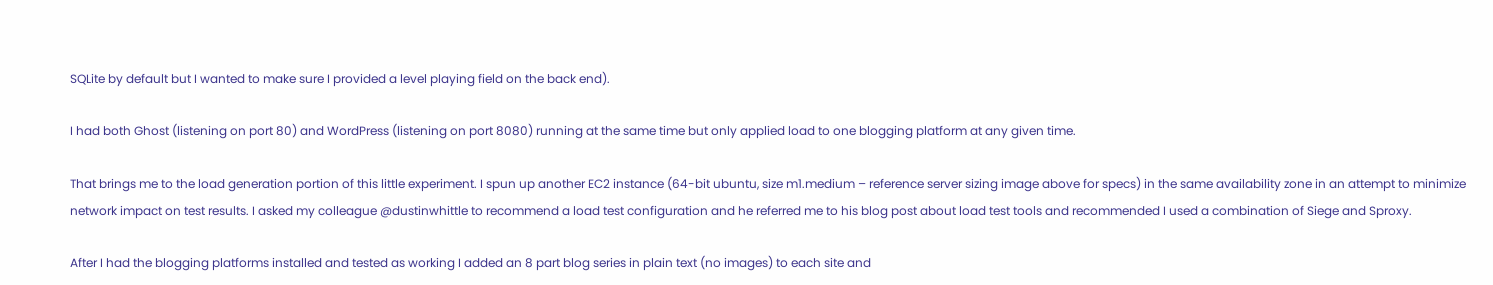SQLite by default but I wanted to make sure I provided a level playing field on the back end).

I had both Ghost (listening on port 80) and WordPress (listening on port 8080) running at the same time but only applied load to one blogging platform at any given time.

That brings me to the load generation portion of this little experiment. I spun up another EC2 instance (64-bit ubuntu, size m1.medium – reference server sizing image above for specs) in the same availability zone in an attempt to minimize network impact on test results. I asked my colleague @dustinwhittle to recommend a load test configuration and he referred me to his blog post about load test tools and recommended I used a combination of Siege and Sproxy.

After I had the blogging platforms installed and tested as working I added an 8 part blog series in plain text (no images) to each site and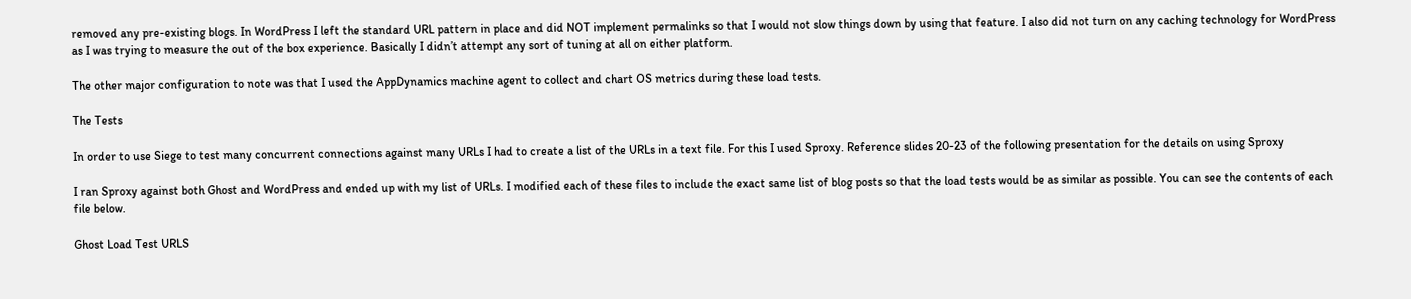removed any pre-existing blogs. In WordPress I left the standard URL pattern in place and did NOT implement permalinks so that I would not slow things down by using that feature. I also did not turn on any caching technology for WordPress as I was trying to measure the out of the box experience. Basically I didn’t attempt any sort of tuning at all on either platform.

The other major configuration to note was that I used the AppDynamics machine agent to collect and chart OS metrics during these load tests.

The Tests

In order to use Siege to test many concurrent connections against many URLs I had to create a list of the URLs in a text file. For this I used Sproxy. Reference slides 20-23 of the following presentation for the details on using Sproxy

I ran Sproxy against both Ghost and WordPress and ended up with my list of URLs. I modified each of these files to include the exact same list of blog posts so that the load tests would be as similar as possible. You can see the contents of each file below.

Ghost Load Test URLS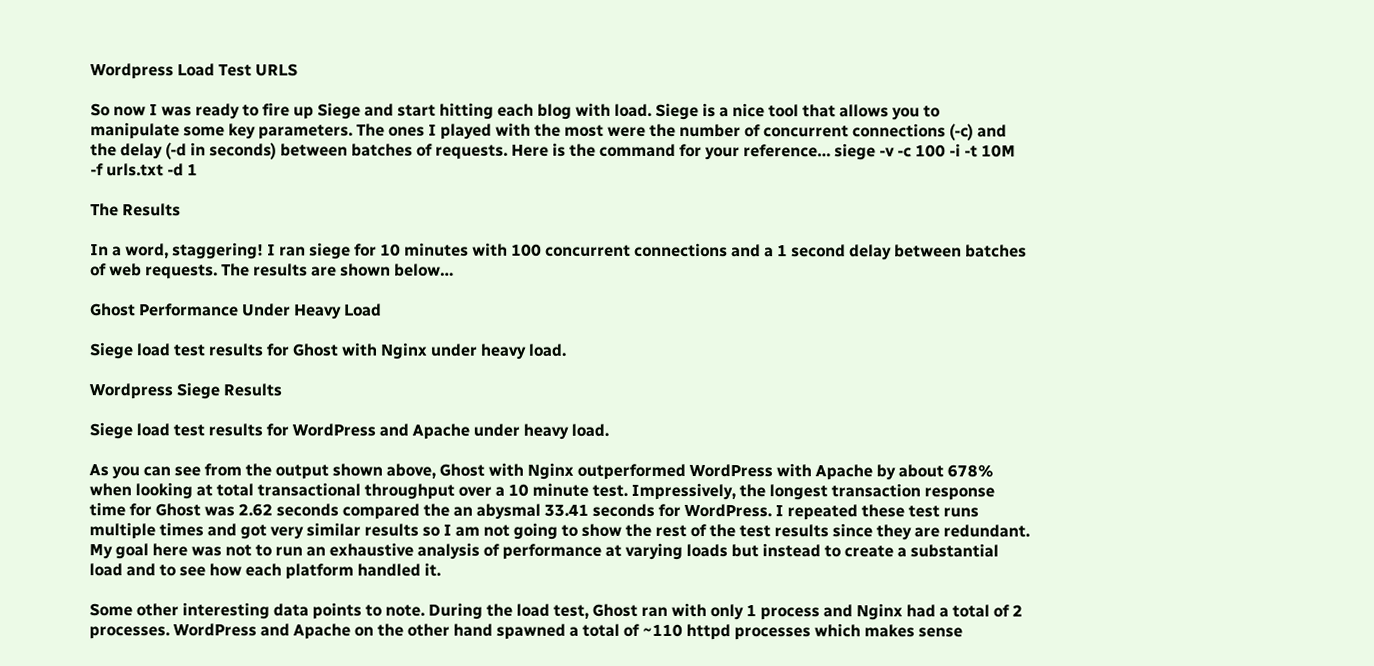Wordpress Load Test URLS

So now I was ready to fire up Siege and start hitting each blog with load. Siege is a nice tool that allows you to manipulate some key parameters. The ones I played with the most were the number of concurrent connections (-c) and the delay (-d in seconds) between batches of requests. Here is the command for your reference… siege -v -c 100 -i -t 10M -f urls.txt -d 1

The Results

In a word, staggering! I ran siege for 10 minutes with 100 concurrent connections and a 1 second delay between batches of web requests. The results are shown below…

Ghost Performance Under Heavy Load

Siege load test results for Ghost with Nginx under heavy load.

Wordpress Siege Results

Siege load test results for WordPress and Apache under heavy load.

As you can see from the output shown above, Ghost with Nginx outperformed WordPress with Apache by about 678% when looking at total transactional throughput over a 10 minute test. Impressively, the longest transaction response time for Ghost was 2.62 seconds compared the an abysmal 33.41 seconds for WordPress. I repeated these test runs multiple times and got very similar results so I am not going to show the rest of the test results since they are redundant. My goal here was not to run an exhaustive analysis of performance at varying loads but instead to create a substantial load and to see how each platform handled it.

Some other interesting data points to note. During the load test, Ghost ran with only 1 process and Nginx had a total of 2 processes. WordPress and Apache on the other hand spawned a total of ~110 httpd processes which makes sense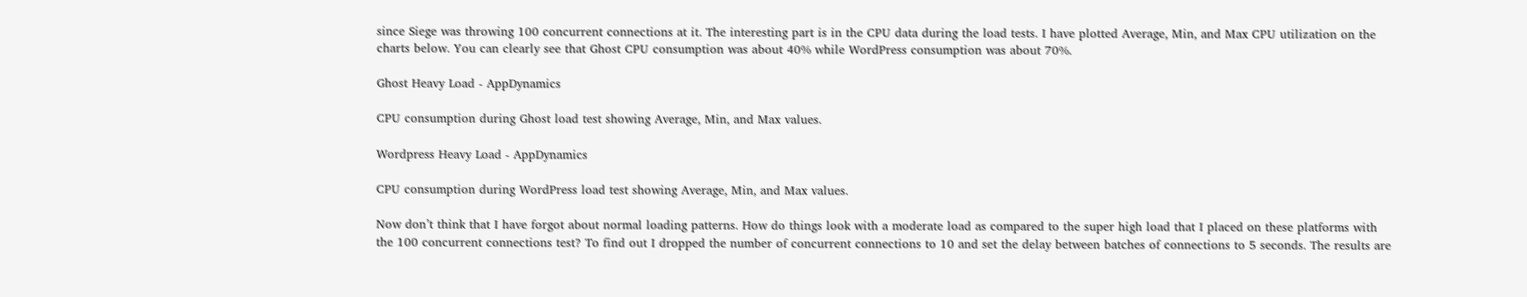since Siege was throwing 100 concurrent connections at it. The interesting part is in the CPU data during the load tests. I have plotted Average, Min, and Max CPU utilization on the charts below. You can clearly see that Ghost CPU consumption was about 40% while WordPress consumption was about 70%.

Ghost Heavy Load - AppDynamics

CPU consumption during Ghost load test showing Average, Min, and Max values.

Wordpress Heavy Load - AppDynamics

CPU consumption during WordPress load test showing Average, Min, and Max values.

Now don’t think that I have forgot about normal loading patterns. How do things look with a moderate load as compared to the super high load that I placed on these platforms with the 100 concurrent connections test? To find out I dropped the number of concurrent connections to 10 and set the delay between batches of connections to 5 seconds. The results are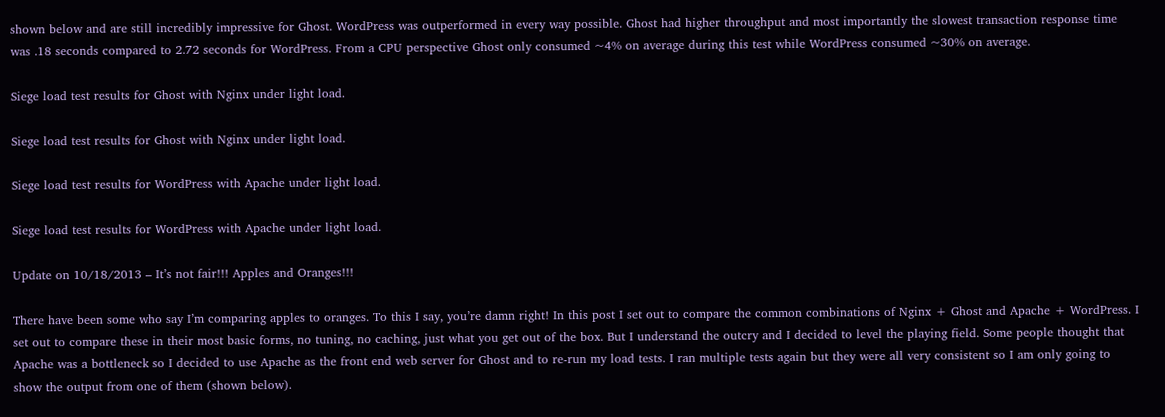shown below and are still incredibly impressive for Ghost. WordPress was outperformed in every way possible. Ghost had higher throughput and most importantly the slowest transaction response time was .18 seconds compared to 2.72 seconds for WordPress. From a CPU perspective Ghost only consumed ~4% on average during this test while WordPress consumed ~30% on average.

Siege load test results for Ghost with Nginx under light load.

Siege load test results for Ghost with Nginx under light load.

Siege load test results for WordPress with Apache under light load.

Siege load test results for WordPress with Apache under light load.

Update on 10/18/2013 – It’s not fair!!! Apples and Oranges!!!

There have been some who say I’m comparing apples to oranges. To this I say, you’re damn right! In this post I set out to compare the common combinations of Nginx + Ghost and Apache + WordPress. I set out to compare these in their most basic forms, no tuning, no caching, just what you get out of the box. But I understand the outcry and I decided to level the playing field. Some people thought that Apache was a bottleneck so I decided to use Apache as the front end web server for Ghost and to re-run my load tests. I ran multiple tests again but they were all very consistent so I am only going to show the output from one of them (shown below).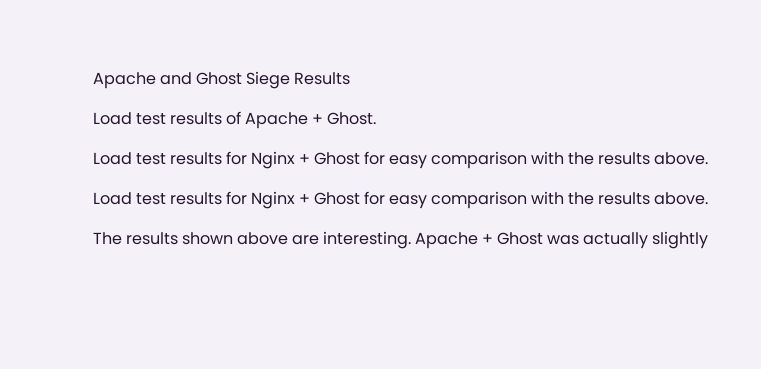Apache and Ghost Siege Results

Load test results of Apache + Ghost.

Load test results for Nginx + Ghost for easy comparison with the results above.

Load test results for Nginx + Ghost for easy comparison with the results above.

The results shown above are interesting. Apache + Ghost was actually slightly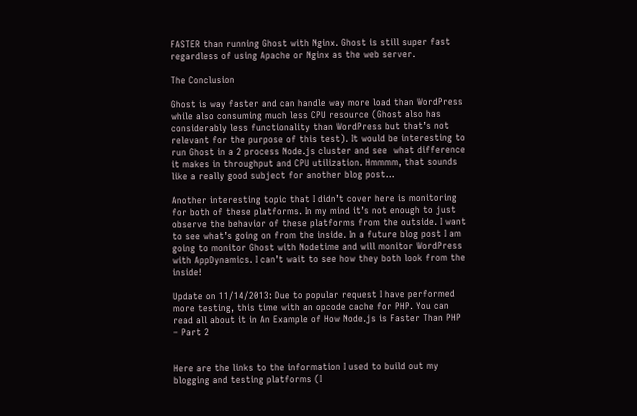FASTER than running Ghost with Nginx. Ghost is still super fast regardless of using Apache or Nginx as the web server.

The Conclusion

Ghost is way faster and can handle way more load than WordPress while also consuming much less CPU resource (Ghost also has considerably less functionality than WordPress but that’s not relevant for the purpose of this test). It would be interesting to run Ghost in a 2 process Node.js cluster and see  what difference it makes in throughput and CPU utilization. Hmmmm, that sounds like a really good subject for another blog post…

Another interesting topic that I didn’t cover here is monitoring for both of these platforms. In my mind it’s not enough to just observe the behavior of these platforms from the outside. I want to see what’s going on from the inside. In a future blog post I am going to monitor Ghost with Nodetime and will monitor WordPress with AppDynamics. I can’t wait to see how they both look from the inside!

Update on 11/14/2013: Due to popular request I have performed more testing, this time with an opcode cache for PHP. You can read all about it in An Example of How Node.js is Faster Than PHP – Part 2


Here are the links to the information I used to build out my blogging and testing platforms (I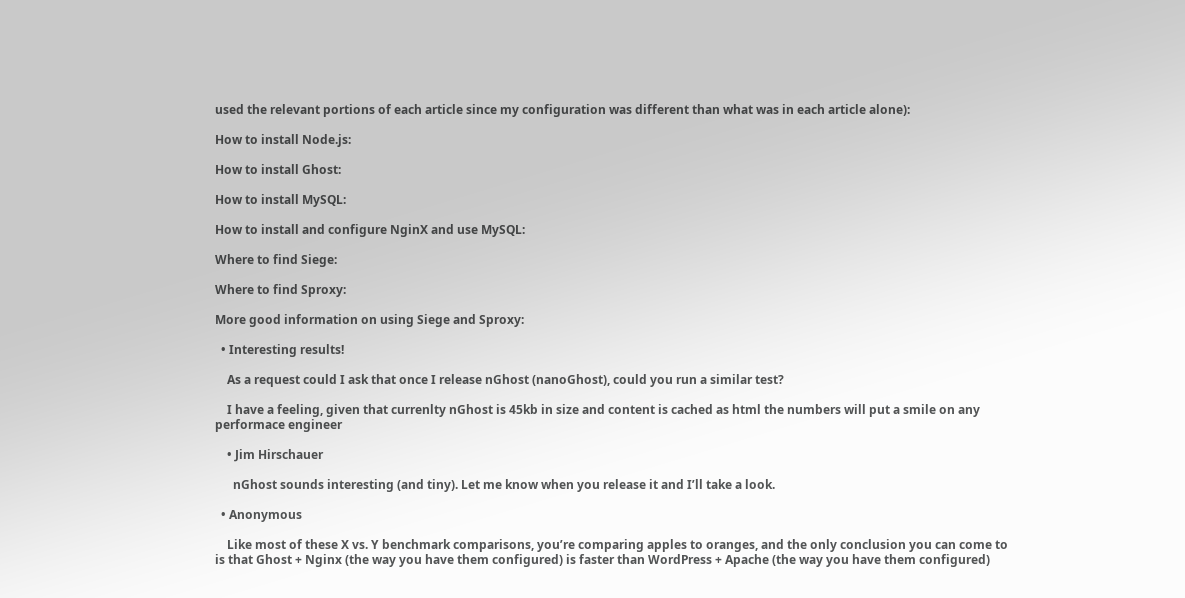used the relevant portions of each article since my configuration was different than what was in each article alone):

How to install Node.js:

How to install Ghost:

How to install MySQL:

How to install and configure NginX and use MySQL:

Where to find Siege:

Where to find Sproxy:

More good information on using Siege and Sproxy:

  • Interesting results!

    As a request could I ask that once I release nGhost (nanoGhost), could you run a similar test?

    I have a feeling, given that currenlty nGhost is 45kb in size and content is cached as html the numbers will put a smile on any performace engineer

    • Jim Hirschauer

      nGhost sounds interesting (and tiny). Let me know when you release it and I’ll take a look.

  • Anonymous

    Like most of these X vs. Y benchmark comparisons, you’re comparing apples to oranges, and the only conclusion you can come to is that Ghost + Nginx (the way you have them configured) is faster than WordPress + Apache (the way you have them configured)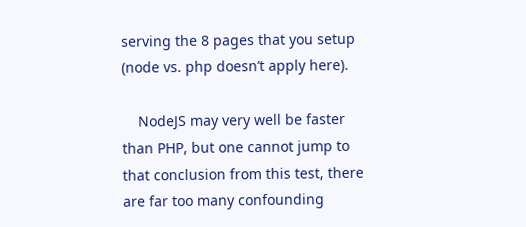serving the 8 pages that you setup (node vs. php doesn’t apply here).

    NodeJS may very well be faster than PHP, but one cannot jump to that conclusion from this test, there are far too many confounding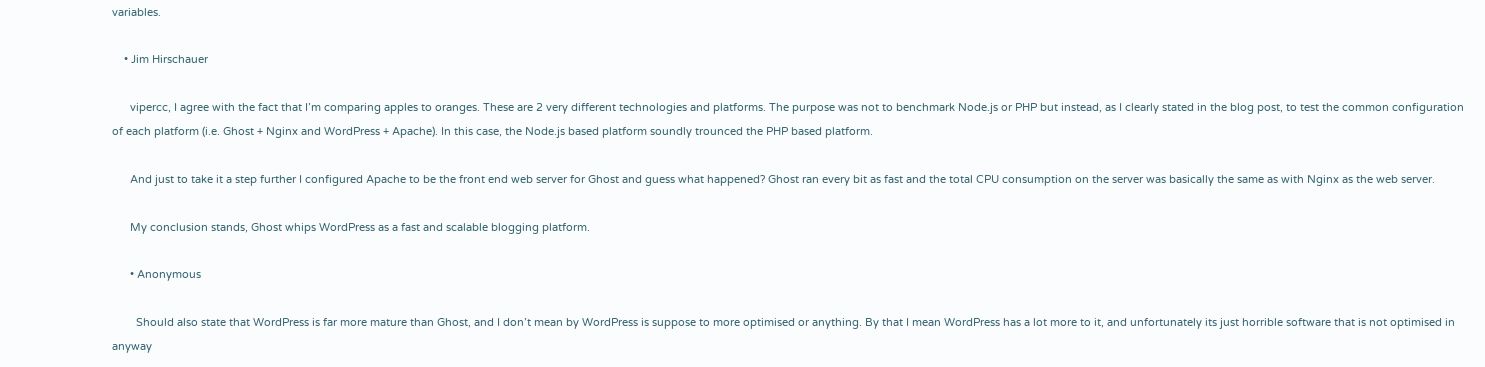variables.

    • Jim Hirschauer

      vipercc, I agree with the fact that I’m comparing apples to oranges. These are 2 very different technologies and platforms. The purpose was not to benchmark Node.js or PHP but instead, as I clearly stated in the blog post, to test the common configuration of each platform (i.e. Ghost + Nginx and WordPress + Apache). In this case, the Node.js based platform soundly trounced the PHP based platform.

      And just to take it a step further I configured Apache to be the front end web server for Ghost and guess what happened? Ghost ran every bit as fast and the total CPU consumption on the server was basically the same as with Nginx as the web server.

      My conclusion stands, Ghost whips WordPress as a fast and scalable blogging platform.

      • Anonymous

        Should also state that WordPress is far more mature than Ghost, and I don’t mean by WordPress is suppose to more optimised or anything. By that I mean WordPress has a lot more to it, and unfortunately its just horrible software that is not optimised in anyway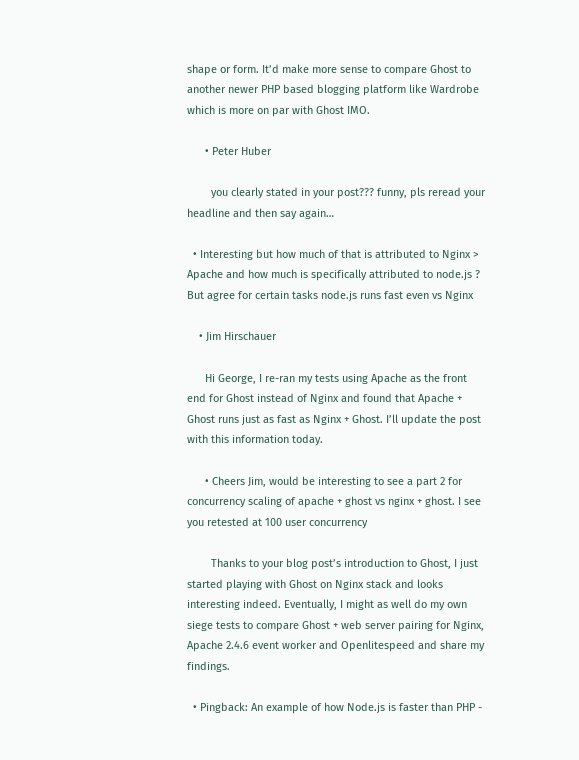shape or form. It’d make more sense to compare Ghost to another newer PHP based blogging platform like Wardrobe which is more on par with Ghost IMO.

      • Peter Huber

        you clearly stated in your post??? funny, pls reread your headline and then say again…

  • Interesting but how much of that is attributed to Nginx > Apache and how much is specifically attributed to node.js ? But agree for certain tasks node.js runs fast even vs Nginx

    • Jim Hirschauer

      Hi George, I re-ran my tests using Apache as the front end for Ghost instead of Nginx and found that Apache + Ghost runs just as fast as Nginx + Ghost. I’ll update the post with this information today.

      • Cheers Jim, would be interesting to see a part 2 for concurrency scaling of apache + ghost vs nginx + ghost. I see you retested at 100 user concurrency

        Thanks to your blog post’s introduction to Ghost, I just started playing with Ghost on Nginx stack and looks interesting indeed. Eventually, I might as well do my own siege tests to compare Ghost + web server pairing for Nginx, Apache 2.4.6 event worker and Openlitespeed and share my findings.

  • Pingback: An example of how Node.js is faster than PHP -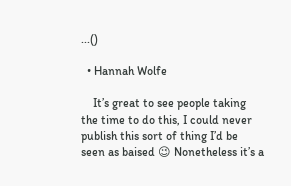...()

  • Hannah Wolfe

    It’s great to see people taking the time to do this, I could never publish this sort of thing I’d be seen as baised 😉 Nonetheless it’s a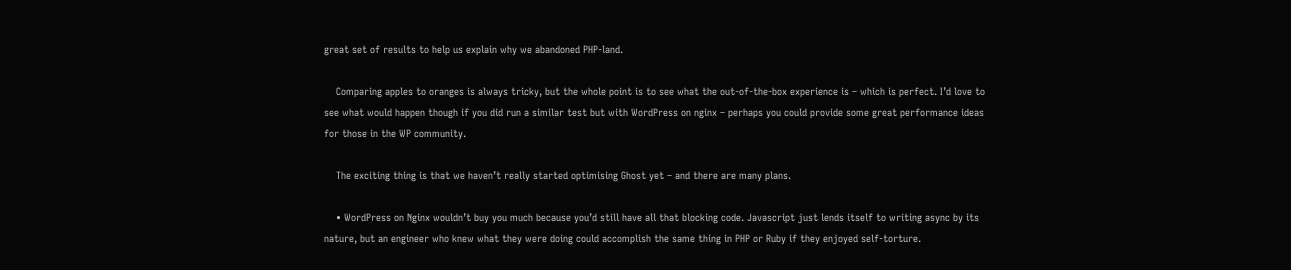great set of results to help us explain why we abandoned PHP-land.

    Comparing apples to oranges is always tricky, but the whole point is to see what the out-of-the-box experience is – which is perfect. I’d love to see what would happen though if you did run a similar test but with WordPress on nginx – perhaps you could provide some great performance ideas for those in the WP community.

    The exciting thing is that we haven’t really started optimising Ghost yet – and there are many plans.

    • WordPress on Nginx wouldn’t buy you much because you’d still have all that blocking code. Javascript just lends itself to writing async by its nature, but an engineer who knew what they were doing could accomplish the same thing in PHP or Ruby if they enjoyed self-torture.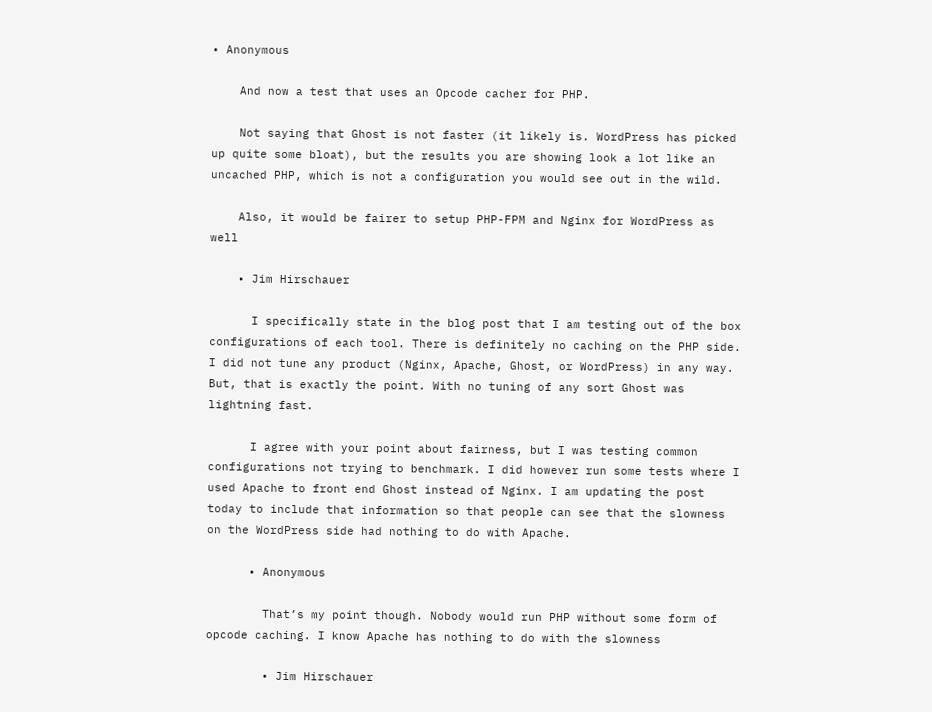• Anonymous

    And now a test that uses an Opcode cacher for PHP.

    Not saying that Ghost is not faster (it likely is. WordPress has picked up quite some bloat), but the results you are showing look a lot like an uncached PHP, which is not a configuration you would see out in the wild.

    Also, it would be fairer to setup PHP-FPM and Nginx for WordPress as well

    • Jim Hirschauer

      I specifically state in the blog post that I am testing out of the box configurations of each tool. There is definitely no caching on the PHP side. I did not tune any product (Nginx, Apache, Ghost, or WordPress) in any way. But, that is exactly the point. With no tuning of any sort Ghost was lightning fast.

      I agree with your point about fairness, but I was testing common configurations not trying to benchmark. I did however run some tests where I used Apache to front end Ghost instead of Nginx. I am updating the post today to include that information so that people can see that the slowness on the WordPress side had nothing to do with Apache.

      • Anonymous

        That’s my point though. Nobody would run PHP without some form of opcode caching. I know Apache has nothing to do with the slowness

        • Jim Hirschauer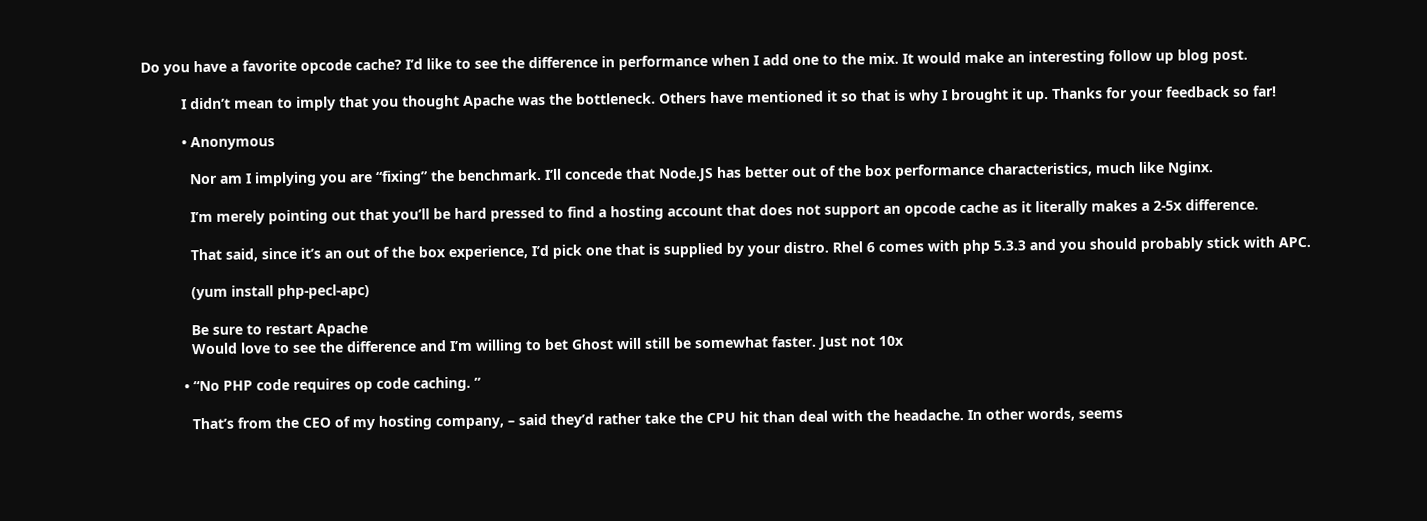Do you have a favorite opcode cache? I’d like to see the difference in performance when I add one to the mix. It would make an interesting follow up blog post.

          I didn’t mean to imply that you thought Apache was the bottleneck. Others have mentioned it so that is why I brought it up. Thanks for your feedback so far!

          • Anonymous

            Nor am I implying you are “fixing” the benchmark. I’ll concede that Node.JS has better out of the box performance characteristics, much like Nginx.

            I’m merely pointing out that you’ll be hard pressed to find a hosting account that does not support an opcode cache as it literally makes a 2-5x difference.

            That said, since it’s an out of the box experience, I’d pick one that is supplied by your distro. Rhel 6 comes with php 5.3.3 and you should probably stick with APC.

            (yum install php-pecl-apc)

            Be sure to restart Apache
            Would love to see the difference and I’m willing to bet Ghost will still be somewhat faster. Just not 10x

          • “No PHP code requires op code caching. ”

            That’s from the CEO of my hosting company, – said they’d rather take the CPU hit than deal with the headache. In other words, seems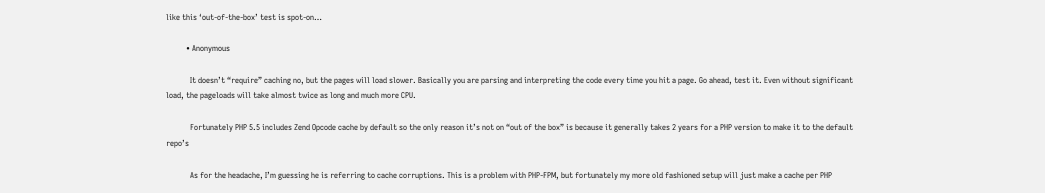like this ‘out-of-the-box’ test is spot-on…

          • Anonymous

            It doesn’t “require” caching no, but the pages will load slower. Basically you are parsing and interpreting the code every time you hit a page. Go ahead, test it. Even without significant load, the pageloads will take almost twice as long and much more CPU.

            Fortunately PHP 5.5 includes Zend Opcode cache by default so the only reason it’s not on “out of the box” is because it generally takes 2 years for a PHP version to make it to the default repo’s

            As for the headache, I’m guessing he is referring to cache corruptions. This is a problem with PHP-FPM, but fortunately my more old fashioned setup will just make a cache per PHP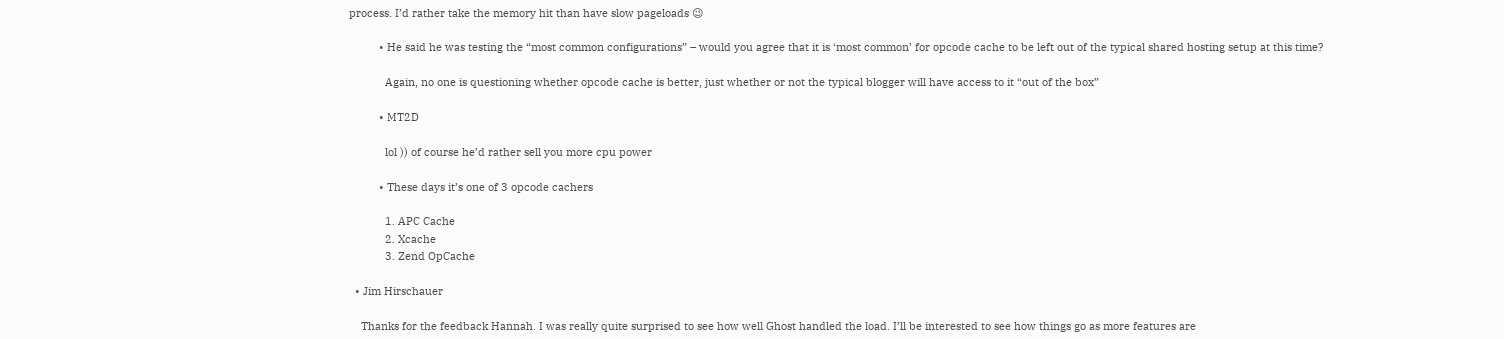process. I’d rather take the memory hit than have slow pageloads 😉

          • He said he was testing the “most common configurations” – would you agree that it is ‘most common’ for opcode cache to be left out of the typical shared hosting setup at this time?

            Again, no one is questioning whether opcode cache is better, just whether or not the typical blogger will have access to it “out of the box”

          • MT2D

            lol )) of course he’d rather sell you more cpu power

          • These days it’s one of 3 opcode cachers

            1. APC Cache
            2. Xcache
            3. Zend OpCache

  • Jim Hirschauer

    Thanks for the feedback Hannah. I was really quite surprised to see how well Ghost handled the load. I’ll be interested to see how things go as more features are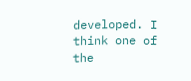developed. I think one of the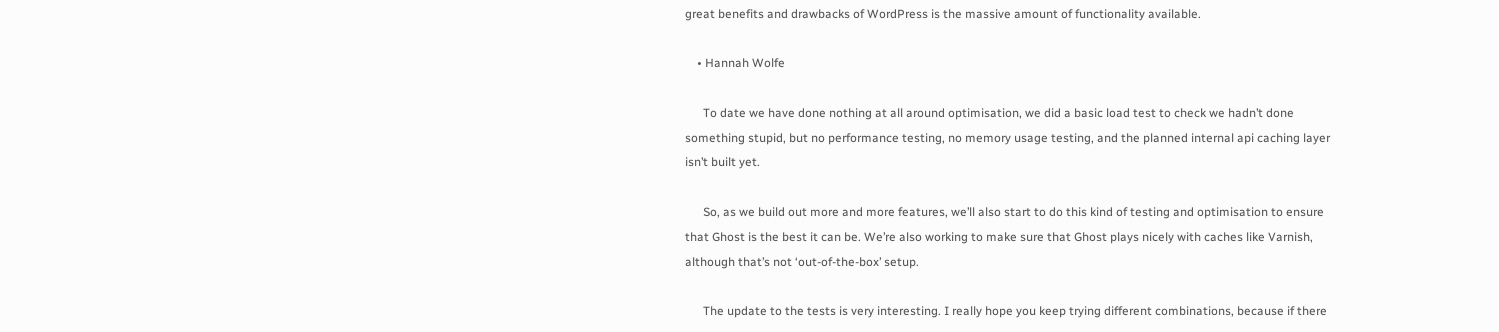great benefits and drawbacks of WordPress is the massive amount of functionality available.

    • Hannah Wolfe

      To date we have done nothing at all around optimisation, we did a basic load test to check we hadn’t done something stupid, but no performance testing, no memory usage testing, and the planned internal api caching layer isn’t built yet.

      So, as we build out more and more features, we’ll also start to do this kind of testing and optimisation to ensure that Ghost is the best it can be. We’re also working to make sure that Ghost plays nicely with caches like Varnish, although that’s not ‘out-of-the-box’ setup.

      The update to the tests is very interesting. I really hope you keep trying different combinations, because if there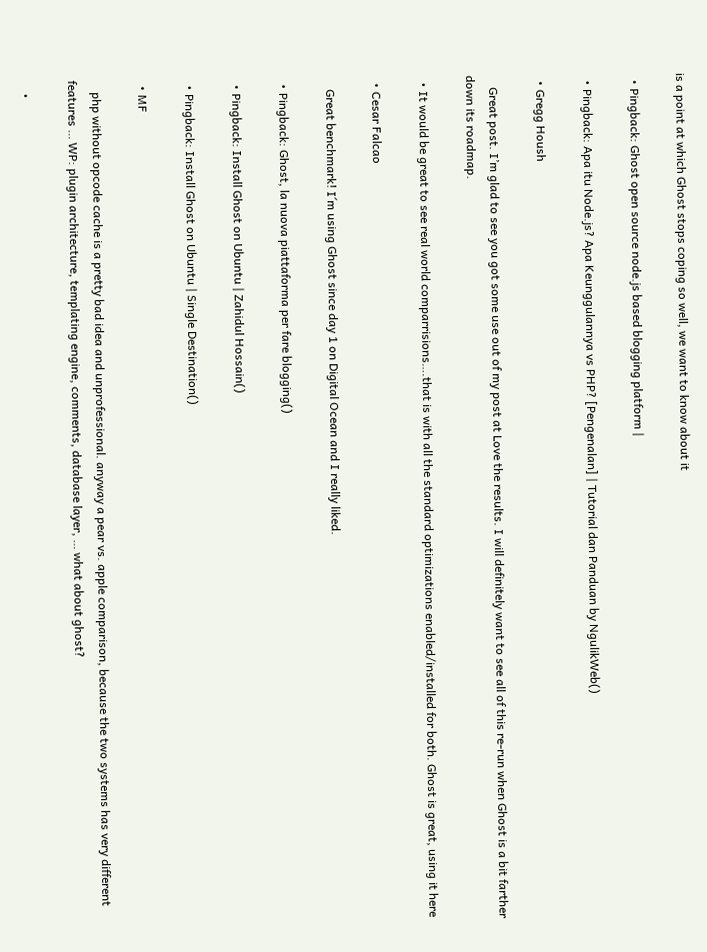is a point at which Ghost stops coping so well, we want to know about it

  • Pingback: Ghost open source node.js based blogging platform |

  • Pingback: Apa itu Node.js? Apa Keunggulannya vs PHP? [Pengenalan] | Tutorial dan Panduan by NgulikWeb()

  • Gregg Housh

    Great post. I’m glad to see you got some use out of my post at Love the results. I will definitely want to see all of this re-run when Ghost is a bit farther down its roadmap.

  • It would be great to see real world comparrisions….that is with all the standard optimizations enabled/installed for both. Ghost is great, using it here

  • Cesar Falcao

    Great benchmark! I´m using Ghost since day 1 on Digital Ocean and I really liked.

  • Pingback: Ghost, la nuova piattaforma per fare blogging()

  • Pingback: Install Ghost on Ubuntu | Zahidul Hossain()

  • Pingback: Install Ghost on Ubuntu | Single Destination()

  • MF

    php without opcode cache is a pretty bad idea and unprofessional. anyway a pear vs. apple comparison, because the two systems has very different features … WP: plugin architecture, templating engine, comments, database layer, … what about ghost?

    •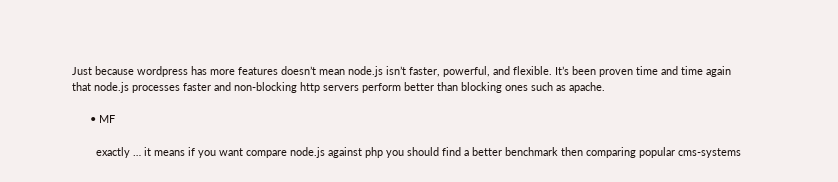Just because wordpress has more features doesn’t mean node.js isn’t faster, powerful, and flexible. It’s been proven time and time again that node.js processes faster and non-blocking http servers perform better than blocking ones such as apache.

      • MF

        exactly … it means if you want compare node.js against php you should find a better benchmark then comparing popular cms-systems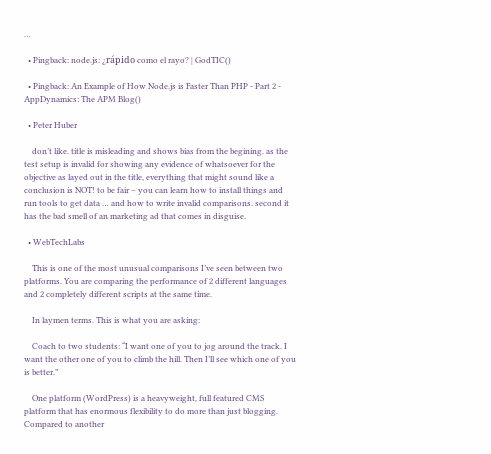…

  • Pingback: node.js: ¿rápido como el rayo? | GodTIC()

  • Pingback: An Example of How Node.js is Faster Than PHP - Part 2 - AppDynamics: The APM Blog()

  • Peter Huber

    don’t like. title is misleading and shows bias from the begining. as the test setup is invalid for showing any evidence of whatsoever for the objective as layed out in the title, everything that might sound like a conclusion is NOT! to be fair – you can learn how to install things and run tools to get data … and how to write invalid comparisons. second it has the bad smell of an marketing ad that comes in disguise.

  • WebTechLabs

    This is one of the most unusual comparisons I’ve seen between two platforms. You are comparing the performance of 2 different languages and 2 completely different scripts at the same time.

    In laymen terms. This is what you are asking:

    Coach to two students: “I want one of you to jog around the track. I want the other one of you to climb the hill. Then I’ll see which one of you is better.”

    One platform (WordPress) is a heavyweight, full featured CMS platform that has enormous flexibility to do more than just blogging. Compared to another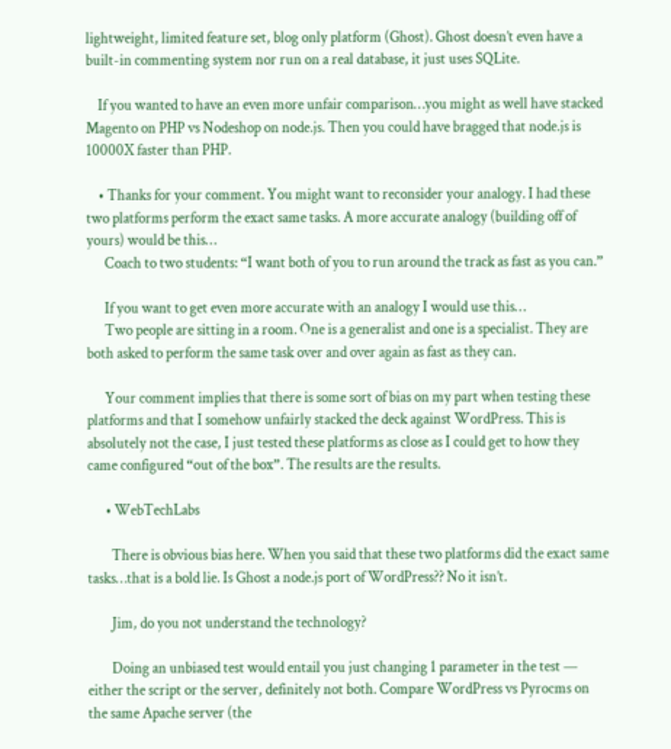lightweight, limited feature set, blog only platform (Ghost). Ghost doesn’t even have a built-in commenting system nor run on a real database, it just uses SQLite.

    If you wanted to have an even more unfair comparison…you might as well have stacked Magento on PHP vs Nodeshop on node.js. Then you could have bragged that node.js is 10000X faster than PHP.

    • Thanks for your comment. You might want to reconsider your analogy. I had these two platforms perform the exact same tasks. A more accurate analogy (building off of yours) would be this…
      Coach to two students: “I want both of you to run around the track as fast as you can.”

      If you want to get even more accurate with an analogy I would use this…
      Two people are sitting in a room. One is a generalist and one is a specialist. They are both asked to perform the same task over and over again as fast as they can.

      Your comment implies that there is some sort of bias on my part when testing these platforms and that I somehow unfairly stacked the deck against WordPress. This is absolutely not the case, I just tested these platforms as close as I could get to how they came configured “out of the box”. The results are the results.

      • WebTechLabs

        There is obvious bias here. When you said that these two platforms did the exact same tasks…that is a bold lie. Is Ghost a node.js port of WordPress?? No it isn’t.

        Jim, do you not understand the technology?

        Doing an unbiased test would entail you just changing 1 parameter in the test — either the script or the server, definitely not both. Compare WordPress vs Pyrocms on the same Apache server (the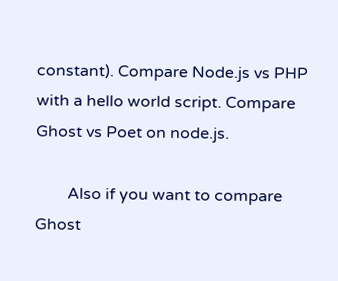constant). Compare Node.js vs PHP with a hello world script. Compare Ghost vs Poet on node.js.

        Also if you want to compare Ghost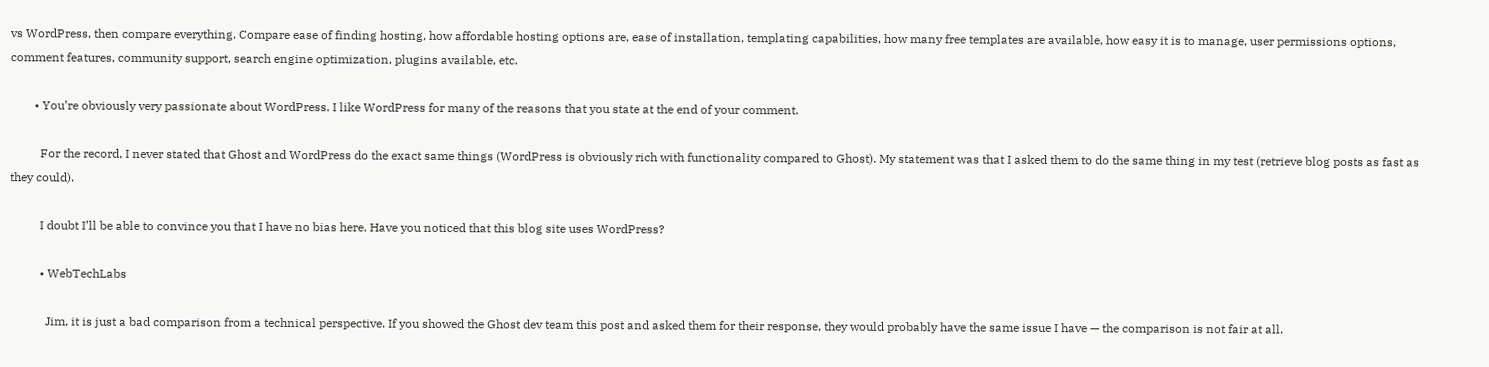vs WordPress, then compare everything. Compare ease of finding hosting, how affordable hosting options are, ease of installation, templating capabilities, how many free templates are available, how easy it is to manage, user permissions options, comment features, community support, search engine optimization, plugins available, etc.

        • You’re obviously very passionate about WordPress. I like WordPress for many of the reasons that you state at the end of your comment.

          For the record, I never stated that Ghost and WordPress do the exact same things (WordPress is obviously rich with functionality compared to Ghost). My statement was that I asked them to do the same thing in my test (retrieve blog posts as fast as they could).

          I doubt I’ll be able to convince you that I have no bias here. Have you noticed that this blog site uses WordPress?

          • WebTechLabs

            Jim, it is just a bad comparison from a technical perspective. If you showed the Ghost dev team this post and asked them for their response, they would probably have the same issue I have — the comparison is not fair at all.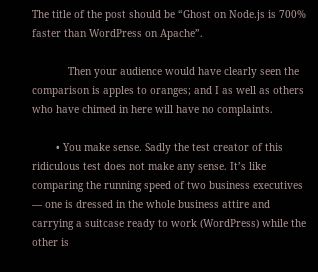The title of the post should be “Ghost on Node.js is 700% faster than WordPress on Apache”.

            Then your audience would have clearly seen the comparison is apples to oranges; and I as well as others who have chimed in here will have no complaints.

        • You make sense. Sadly the test creator of this ridiculous test does not make any sense. It’s like comparing the running speed of two business executives — one is dressed in the whole business attire and carrying a suitcase ready to work (WordPress) while the other is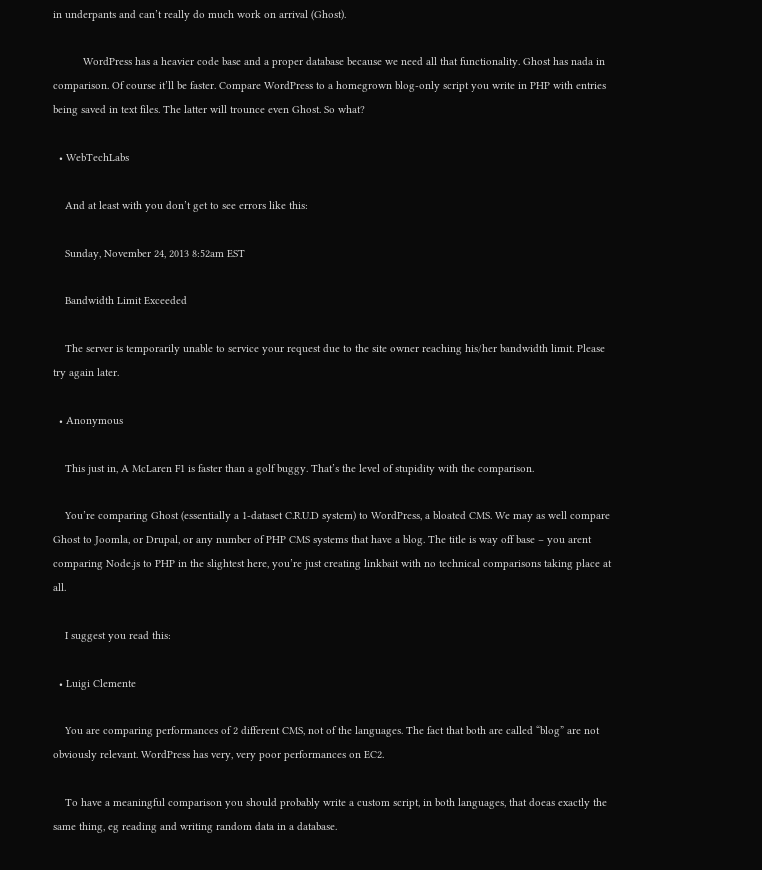in underpants and can’t really do much work on arrival (Ghost).

          WordPress has a heavier code base and a proper database because we need all that functionality. Ghost has nada in comparison. Of course it’ll be faster. Compare WordPress to a homegrown blog-only script you write in PHP with entries being saved in text files. The latter will trounce even Ghost. So what?

  • WebTechLabs

    And at least with you don’t get to see errors like this:

    Sunday, November 24, 2013 8:52am EST

    Bandwidth Limit Exceeded

    The server is temporarily unable to service your request due to the site owner reaching his/her bandwidth limit. Please try again later.

  • Anonymous

    This just in, A McLaren F1 is faster than a golf buggy. That’s the level of stupidity with the comparison.

    You’re comparing Ghost (essentially a 1-dataset C.R.U.D system) to WordPress, a bloated CMS. We may as well compare Ghost to Joomla, or Drupal, or any number of PHP CMS systems that have a blog. The title is way off base – you arent comparing Node.js to PHP in the slightest here, you’re just creating linkbait with no technical comparisons taking place at all.

    I suggest you read this:

  • Luigi Clemente

    You are comparing performances of 2 different CMS, not of the languages. The fact that both are called “blog” are not obviously relevant. WordPress has very, very poor performances on EC2.

    To have a meaningful comparison you should probably write a custom script, in both languages, that doeas exactly the same thing, eg reading and writing random data in a database.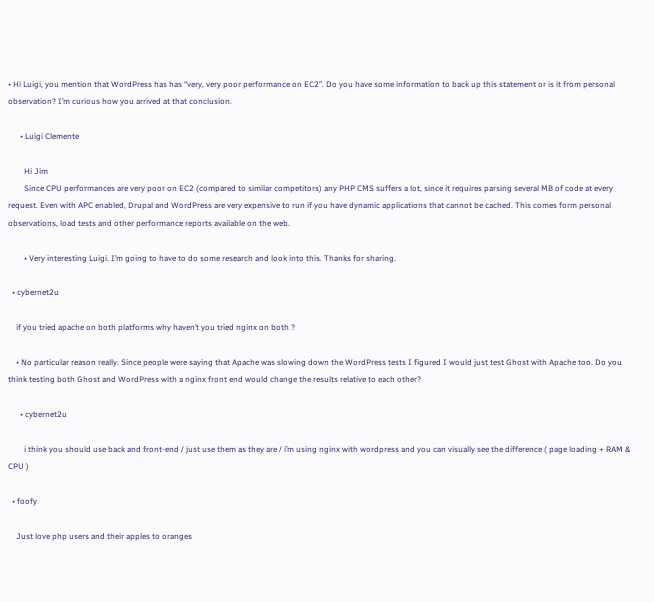• Hi Luigi, you mention that WordPress has has “very, very poor performance on EC2”. Do you have some information to back up this statement or is it from personal observation? I’m curious how you arrived at that conclusion.

      • Luigi Clemente

        Hi Jim
        Since CPU performances are very poor on EC2 (compared to similar competitors) any PHP CMS suffers a lot, since it requires parsing several MB of code at every request. Even with APC enabled, Drupal and WordPress are very expensive to run if you have dynamic applications that cannot be cached. This comes form personal observations, load tests and other performance reports available on the web.

        • Very interesting Luigi. I’m going to have to do some research and look into this. Thanks for sharing.

  • cybernet2u

    if you tried apache on both platforms why haven’t you tried nginx on both ?

    • No particular reason really. Since people were saying that Apache was slowing down the WordPress tests I figured I would just test Ghost with Apache too. Do you think testing both Ghost and WordPress with a nginx front end would change the results relative to each other?

      • cybernet2u

        i think you should use back and front-end / just use them as they are / i’m using nginx with wordpress and you can visually see the difference ( page loading + RAM & CPU )

  • foofy

    Just love php users and their apples to oranges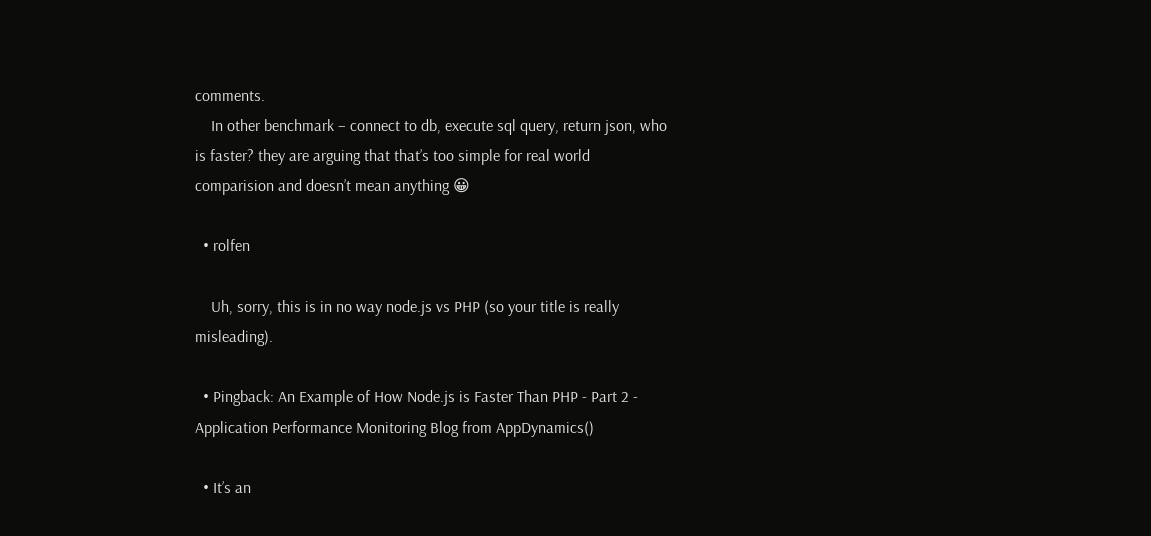comments.
    In other benchmark – connect to db, execute sql query, return json, who is faster? they are arguing that that’s too simple for real world comparision and doesn’t mean anything 😀

  • rolfen

    Uh, sorry, this is in no way node.js vs PHP (so your title is really misleading).

  • Pingback: An Example of How Node.js is Faster Than PHP - Part 2 - Application Performance Monitoring Blog from AppDynamics()

  • It’s an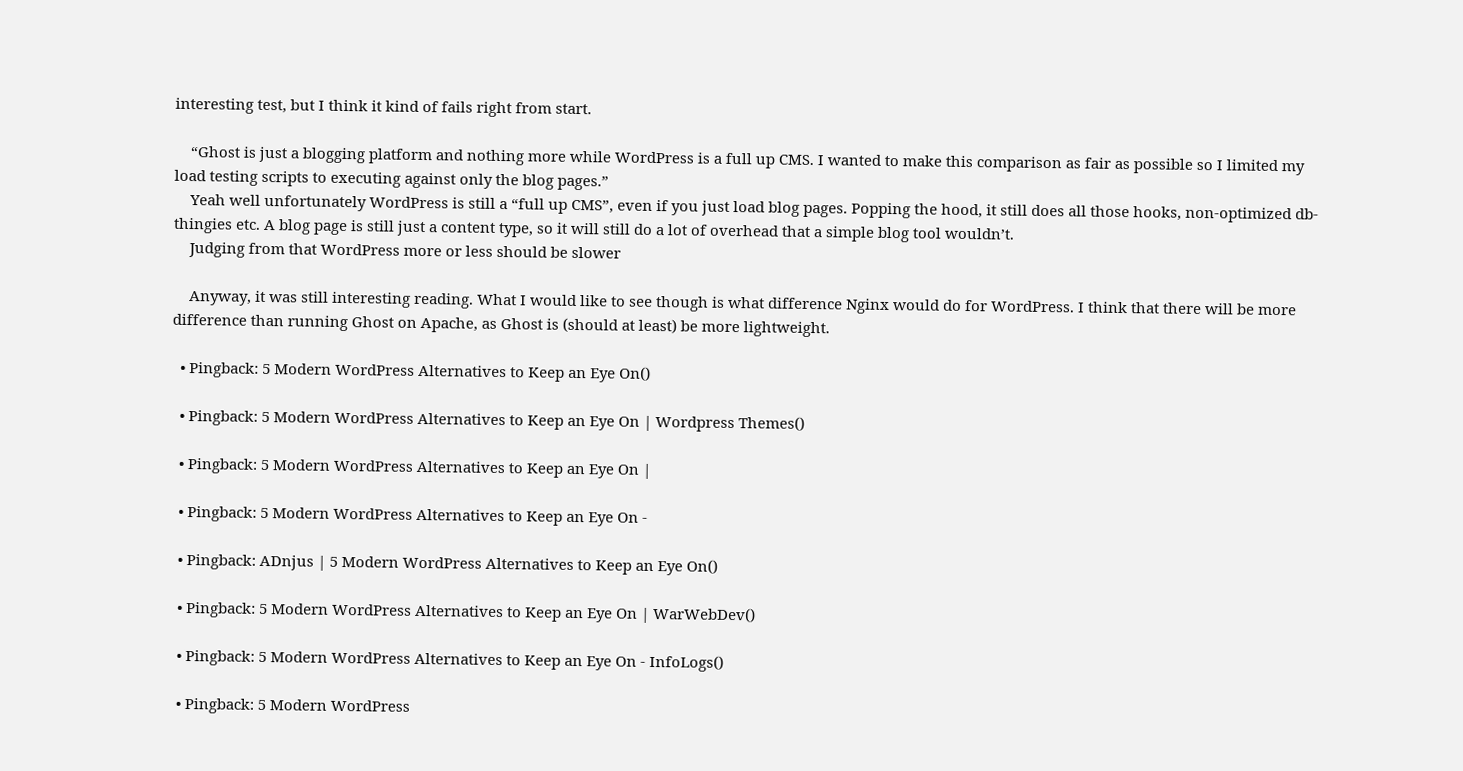interesting test, but I think it kind of fails right from start.

    “Ghost is just a blogging platform and nothing more while WordPress is a full up CMS. I wanted to make this comparison as fair as possible so I limited my load testing scripts to executing against only the blog pages.”
    Yeah well unfortunately WordPress is still a “full up CMS”, even if you just load blog pages. Popping the hood, it still does all those hooks, non-optimized db-thingies etc. A blog page is still just a content type, so it will still do a lot of overhead that a simple blog tool wouldn’t.
    Judging from that WordPress more or less should be slower

    Anyway, it was still interesting reading. What I would like to see though is what difference Nginx would do for WordPress. I think that there will be more difference than running Ghost on Apache, as Ghost is (should at least) be more lightweight.

  • Pingback: 5 Modern WordPress Alternatives to Keep an Eye On()

  • Pingback: 5 Modern WordPress Alternatives to Keep an Eye On | Wordpress Themes()

  • Pingback: 5 Modern WordPress Alternatives to Keep an Eye On |

  • Pingback: 5 Modern WordPress Alternatives to Keep an Eye On -

  • Pingback: ADnjus | 5 Modern WordPress Alternatives to Keep an Eye On()

  • Pingback: 5 Modern WordPress Alternatives to Keep an Eye On | WarWebDev()

  • Pingback: 5 Modern WordPress Alternatives to Keep an Eye On - InfoLogs()

  • Pingback: 5 Modern WordPress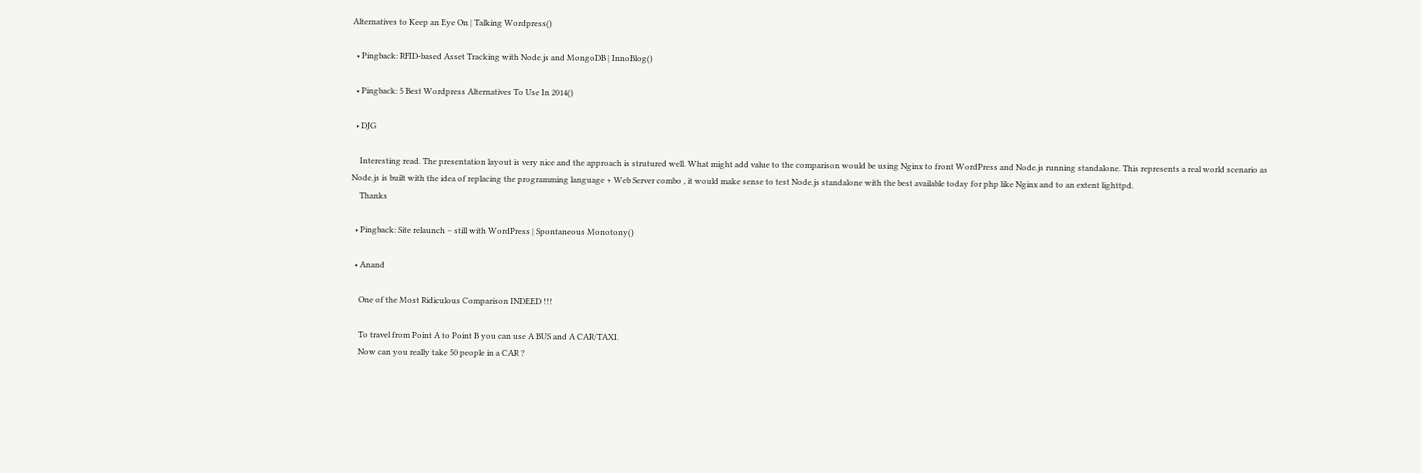Alternatives to Keep an Eye On | Talking Wordpress()

  • Pingback: RFID-based Asset Tracking with Node.js and MongoDB | InnoBlog()

  • Pingback: 5 Best Wordpress Alternatives To Use In 2014()

  • DJG

    Interesting read. The presentation layout is very nice and the approach is strutured well. What might add value to the comparison would be using Nginx to front WordPress and Node.js running standalone. This represents a real world scenario as Node.js is built with the idea of replacing the programming language + Web Server combo , it would make sense to test Node.js standalone with the best available today for php like Nginx and to an extent lighttpd.
    Thanks

  • Pingback: Site relaunch – still with WordPress | Spontaneous Monotony()

  • Anand

    One of the Most Ridiculous Comparison INDEED !!!

    To travel from Point A to Point B you can use A BUS and A CAR/TAXI.
    Now can you really take 50 people in a CAR ?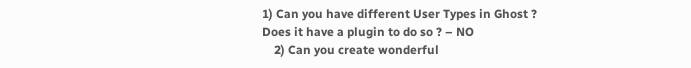1) Can you have different User Types in Ghost ? Does it have a plugin to do so ? – NO
    2) Can you create wonderful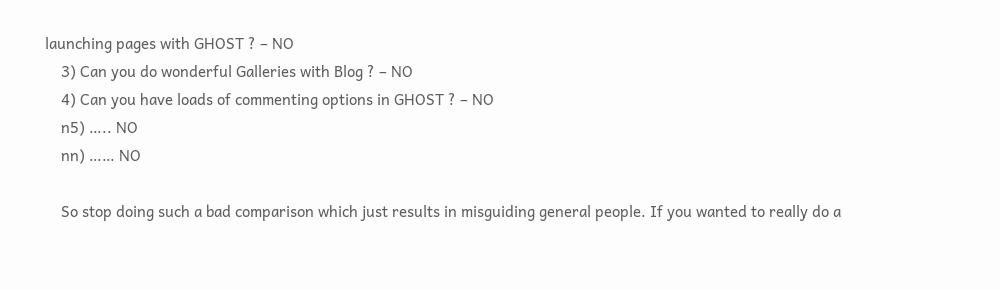launching pages with GHOST ? – NO
    3) Can you do wonderful Galleries with Blog ? – NO
    4) Can you have loads of commenting options in GHOST ? – NO
    n5) ….. NO
    nn) …… NO

    So stop doing such a bad comparison which just results in misguiding general people. If you wanted to really do a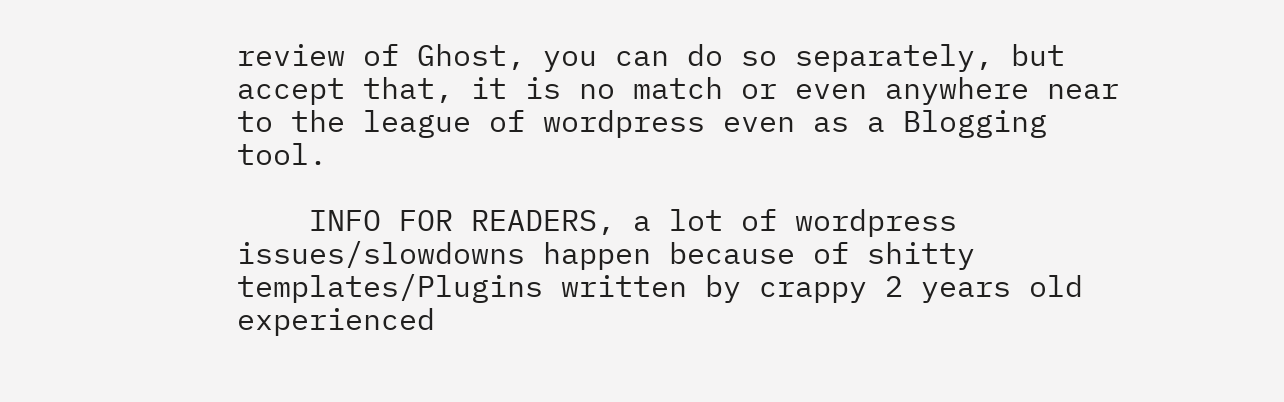review of Ghost, you can do so separately, but accept that, it is no match or even anywhere near to the league of wordpress even as a Blogging tool.

    INFO FOR READERS, a lot of wordpress issues/slowdowns happen because of shitty templates/Plugins written by crappy 2 years old experienced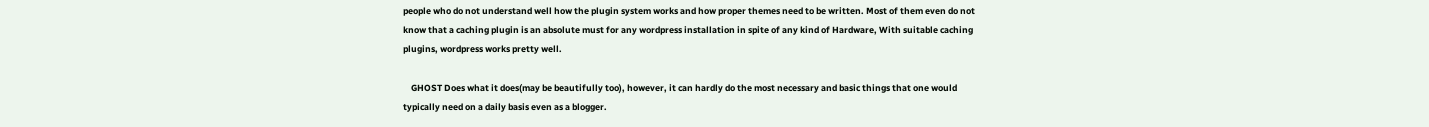people who do not understand well how the plugin system works and how proper themes need to be written. Most of them even do not know that a caching plugin is an absolute must for any wordpress installation in spite of any kind of Hardware, With suitable caching plugins, wordpress works pretty well.

    GHOST Does what it does(may be beautifully too), however, it can hardly do the most necessary and basic things that one would typically need on a daily basis even as a blogger.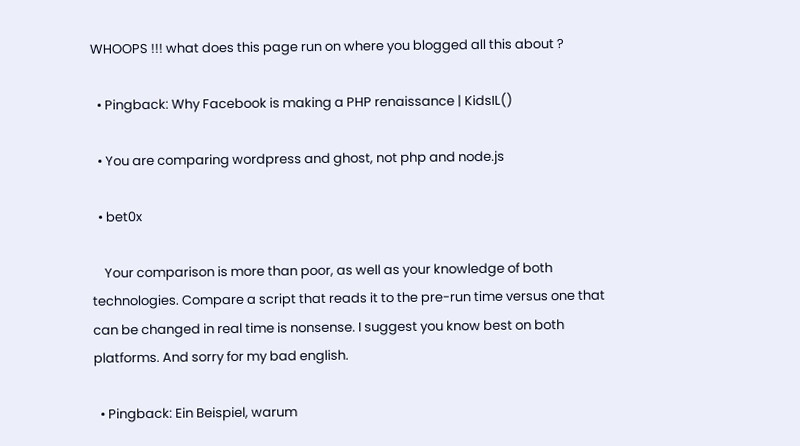WHOOPS !!! what does this page run on where you blogged all this about ?

  • Pingback: Why Facebook is making a PHP renaissance | KidsIL()

  • You are comparing wordpress and ghost, not php and node.js

  • bet0x

    Your comparison is more than poor, as well as your knowledge of both technologies. Compare a script that reads it to the pre-run time versus one that can be changed in real time is nonsense. I suggest you know best on both platforms. And sorry for my bad english.

  • Pingback: Ein Beispiel, warum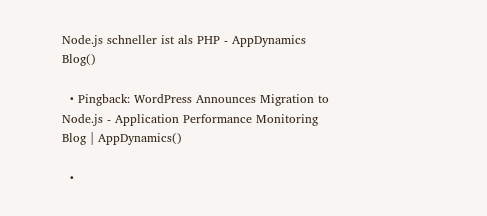Node.js schneller ist als PHP - AppDynamics Blog()

  • Pingback: WordPress Announces Migration to Node.js - Application Performance Monitoring Blog | AppDynamics()

  •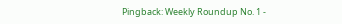Pingback: Weekly Roundup No. 1 -